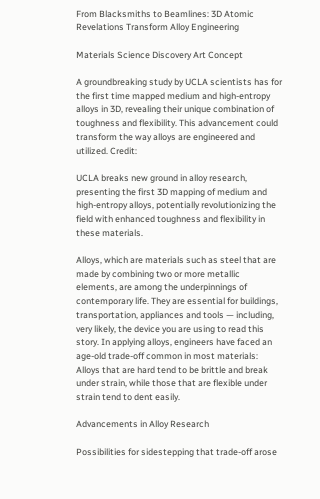From Blacksmiths to Beamlines: 3D Atomic Revelations Transform Alloy Engineering

Materials Science Discovery Art Concept

A groundbreaking study by UCLA scientists has for the first time mapped medium and high-entropy alloys in 3D, revealing their unique combination of toughness and flexibility. This advancement could transform the way alloys are engineered and utilized. Credit:

UCLA breaks new ground in alloy research, presenting the first 3D mapping of medium and high-entropy alloys, potentially revolutionizing the field with enhanced toughness and flexibility in these materials.

Alloys, which are materials such as steel that are made by combining two or more metallic elements, are among the underpinnings of contemporary life. They are essential for buildings, transportation, appliances and tools — including, very likely, the device you are using to read this story. In applying alloys, engineers have faced an age-old trade-off common in most materials: Alloys that are hard tend to be brittle and break under strain, while those that are flexible under strain tend to dent easily.

Advancements in Alloy Research

Possibilities for sidestepping that trade-off arose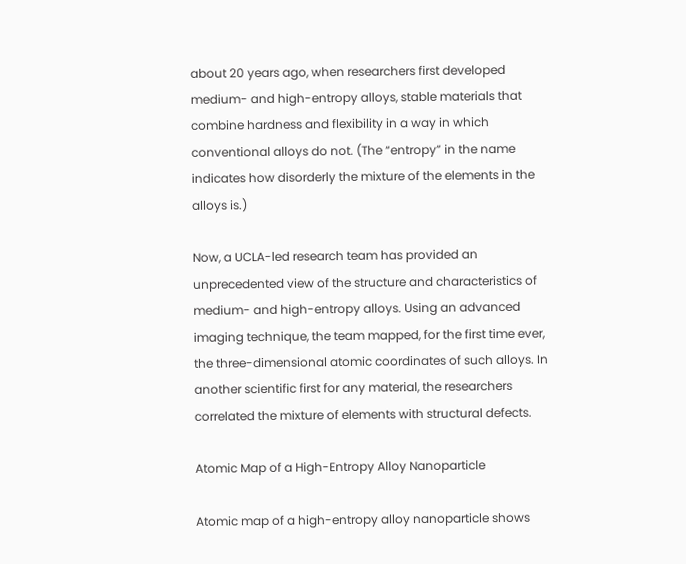about 20 years ago, when researchers first developed medium- and high-entropy alloys, stable materials that combine hardness and flexibility in a way in which conventional alloys do not. (The “entropy” in the name indicates how disorderly the mixture of the elements in the alloys is.)

Now, a UCLA-led research team has provided an unprecedented view of the structure and characteristics of medium- and high-entropy alloys. Using an advanced imaging technique, the team mapped, for the first time ever, the three-dimensional atomic coordinates of such alloys. In another scientific first for any material, the researchers correlated the mixture of elements with structural defects.

Atomic Map of a High-Entropy Alloy Nanoparticle

Atomic map of a high-entropy alloy nanoparticle shows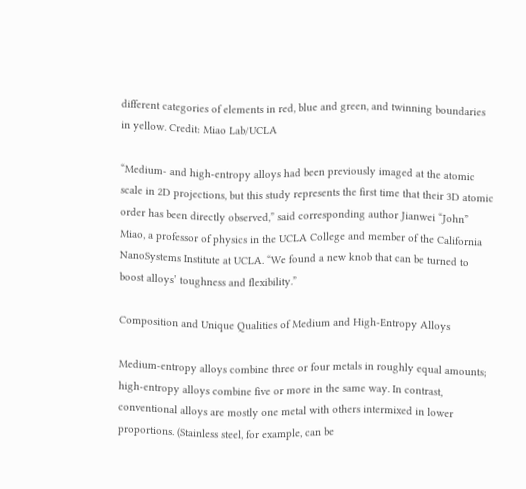different categories of elements in red, blue and green, and twinning boundaries in yellow. Credit: Miao Lab/UCLA

“Medium- and high-entropy alloys had been previously imaged at the atomic scale in 2D projections, but this study represents the first time that their 3D atomic order has been directly observed,” said corresponding author Jianwei “John” Miao, a professor of physics in the UCLA College and member of the California NanoSystems Institute at UCLA. “We found a new knob that can be turned to boost alloys’ toughness and flexibility.”

Composition and Unique Qualities of Medium and High-Entropy Alloys

Medium-entropy alloys combine three or four metals in roughly equal amounts; high-entropy alloys combine five or more in the same way. In contrast, conventional alloys are mostly one metal with others intermixed in lower proportions. (Stainless steel, for example, can be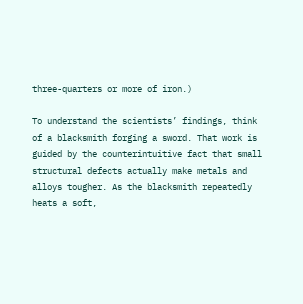three-quarters or more of iron.)

To understand the scientists’ findings, think of a blacksmith forging a sword. That work is guided by the counterintuitive fact that small structural defects actually make metals and alloys tougher. As the blacksmith repeatedly heats a soft,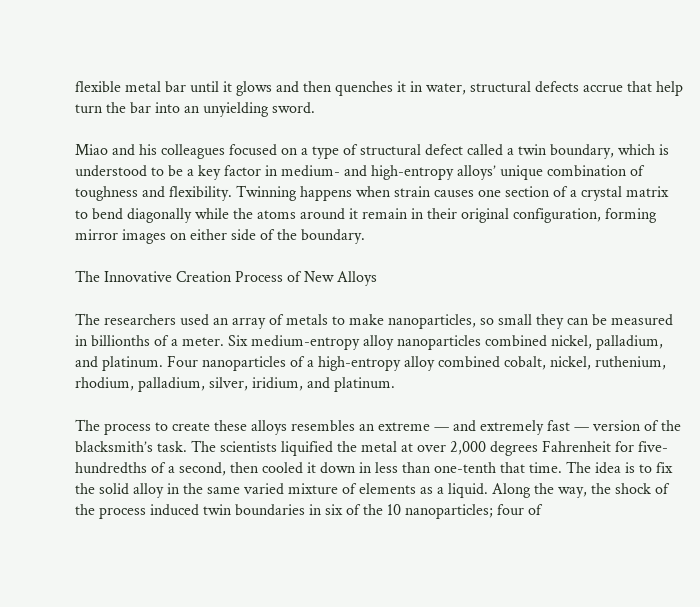flexible metal bar until it glows and then quenches it in water, structural defects accrue that help turn the bar into an unyielding sword.

Miao and his colleagues focused on a type of structural defect called a twin boundary, which is understood to be a key factor in medium- and high-entropy alloys’ unique combination of toughness and flexibility. Twinning happens when strain causes one section of a crystal matrix to bend diagonally while the atoms around it remain in their original configuration, forming mirror images on either side of the boundary.

The Innovative Creation Process of New Alloys

The researchers used an array of metals to make nanoparticles, so small they can be measured in billionths of a meter. Six medium-entropy alloy nanoparticles combined nickel, palladium, and platinum. Four nanoparticles of a high-entropy alloy combined cobalt, nickel, ruthenium, rhodium, palladium, silver, iridium, and platinum.

The process to create these alloys resembles an extreme — and extremely fast — version of the blacksmith’s task. The scientists liquified the metal at over 2,000 degrees Fahrenheit for five-hundredths of a second, then cooled it down in less than one-tenth that time. The idea is to fix the solid alloy in the same varied mixture of elements as a liquid. Along the way, the shock of the process induced twin boundaries in six of the 10 nanoparticles; four of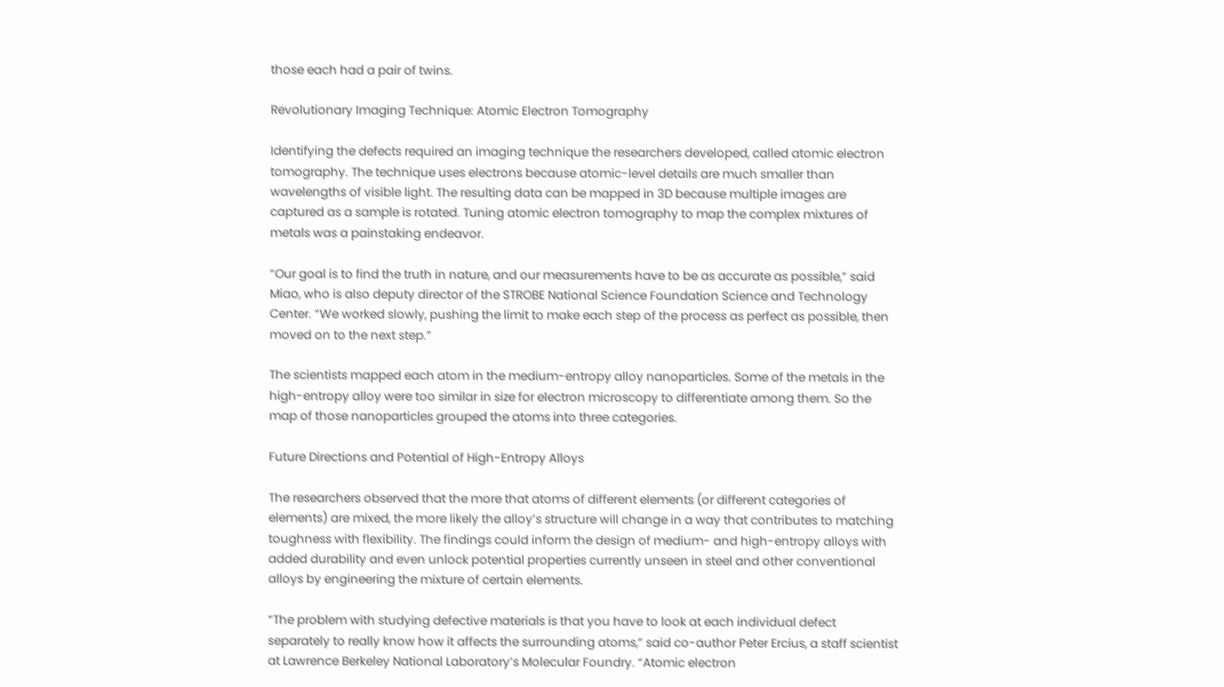those each had a pair of twins.

Revolutionary Imaging Technique: Atomic Electron Tomography

Identifying the defects required an imaging technique the researchers developed, called atomic electron tomography. The technique uses electrons because atomic-level details are much smaller than wavelengths of visible light. The resulting data can be mapped in 3D because multiple images are captured as a sample is rotated. Tuning atomic electron tomography to map the complex mixtures of metals was a painstaking endeavor.

“Our goal is to find the truth in nature, and our measurements have to be as accurate as possible,” said Miao, who is also deputy director of the STROBE National Science Foundation Science and Technology Center. “We worked slowly, pushing the limit to make each step of the process as perfect as possible, then moved on to the next step.”

The scientists mapped each atom in the medium-entropy alloy nanoparticles. Some of the metals in the high-entropy alloy were too similar in size for electron microscopy to differentiate among them. So the map of those nanoparticles grouped the atoms into three categories.

Future Directions and Potential of High-Entropy Alloys

The researchers observed that the more that atoms of different elements (or different categories of elements) are mixed, the more likely the alloy’s structure will change in a way that contributes to matching toughness with flexibility. The findings could inform the design of medium- and high-entropy alloys with added durability and even unlock potential properties currently unseen in steel and other conventional alloys by engineering the mixture of certain elements.

“The problem with studying defective materials is that you have to look at each individual defect separately to really know how it affects the surrounding atoms,” said co-author Peter Ercius, a staff scientist at Lawrence Berkeley National Laboratory’s Molecular Foundry. “Atomic electron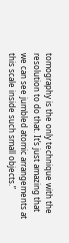tomography is the only technique with the resolution to do that. It’s just amazing that we can see jumbled atomic arrangements at this scale inside such small objects.”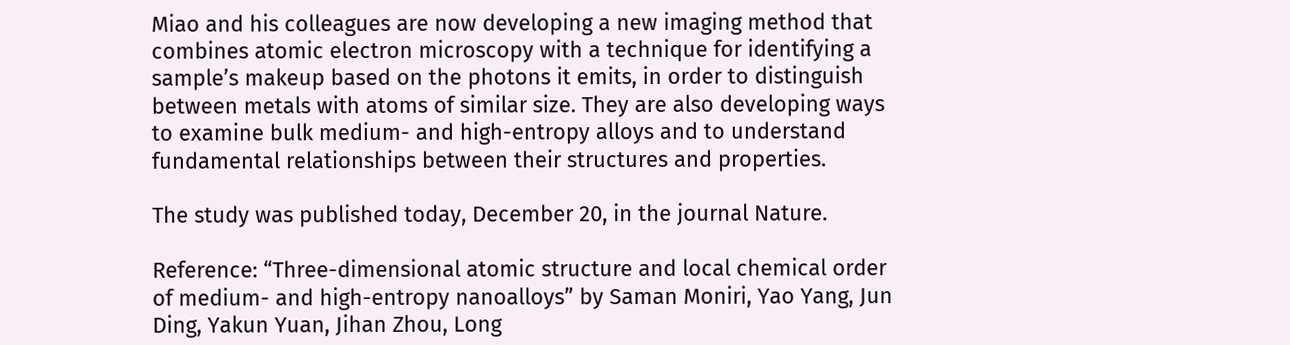Miao and his colleagues are now developing a new imaging method that combines atomic electron microscopy with a technique for identifying a sample’s makeup based on the photons it emits, in order to distinguish between metals with atoms of similar size. They are also developing ways to examine bulk medium- and high-entropy alloys and to understand fundamental relationships between their structures and properties.

The study was published today, December 20, in the journal Nature.

Reference: “Three-dimensional atomic structure and local chemical order of medium- and high-entropy nanoalloys” by Saman Moniri, Yao Yang, Jun Ding, Yakun Yuan, Jihan Zhou, Long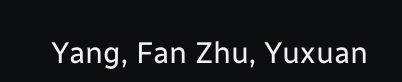Yang, Fan Zhu, Yuxuan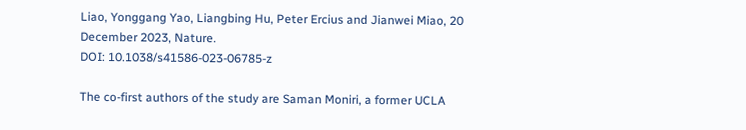Liao, Yonggang Yao, Liangbing Hu, Peter Ercius and Jianwei Miao, 20 December 2023, Nature.
DOI: 10.1038/s41586-023-06785-z

The co-first authors of the study are Saman Moniri, a former UCLA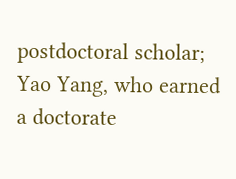postdoctoral scholar; Yao Yang, who earned a doctorate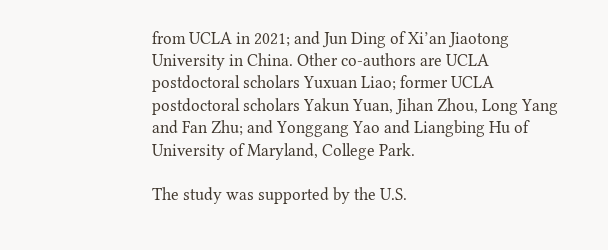from UCLA in 2021; and Jun Ding of Xi’an Jiaotong University in China. Other co-authors are UCLA postdoctoral scholars Yuxuan Liao; former UCLA postdoctoral scholars Yakun Yuan, Jihan Zhou, Long Yang and Fan Zhu; and Yonggang Yao and Liangbing Hu of University of Maryland, College Park.

The study was supported by the U.S.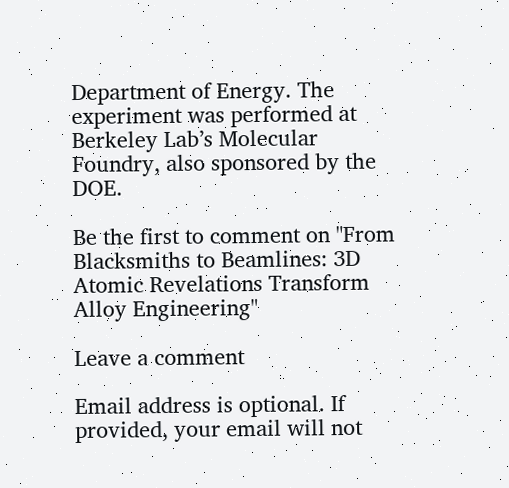Department of Energy. The experiment was performed at Berkeley Lab’s Molecular Foundry, also sponsored by the DOE.

Be the first to comment on "From Blacksmiths to Beamlines: 3D Atomic Revelations Transform Alloy Engineering"

Leave a comment

Email address is optional. If provided, your email will not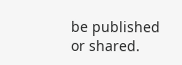be published or shared.